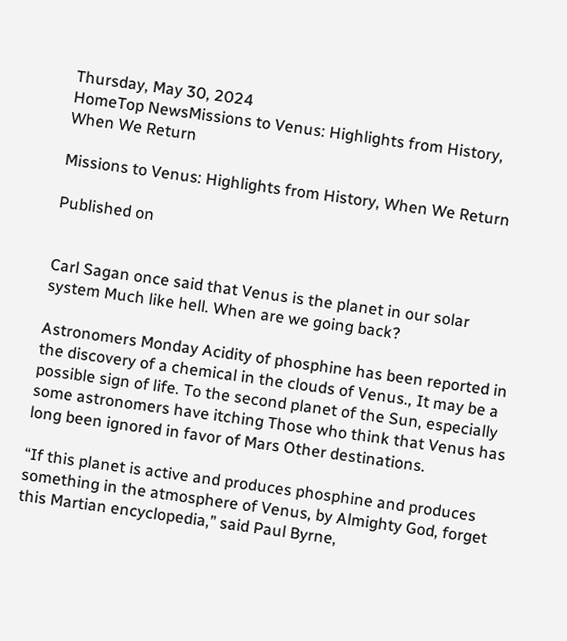Thursday, May 30, 2024
HomeTop NewsMissions to Venus: Highlights from History, When We Return

Missions to Venus: Highlights from History, When We Return

Published on


Carl Sagan once said that Venus is the planet in our solar system Much like hell. When are we going back?

Astronomers Monday Acidity of phosphine has been reported in the discovery of a chemical in the clouds of Venus., It may be a possible sign of life. To the second planet of the Sun, especially some astronomers have itching Those who think that Venus has long been ignored in favor of Mars Other destinations.

“If this planet is active and produces phosphine and produces something in the atmosphere of Venus, by Almighty God, forget this Martian encyclopedia,” said Paul Byrne,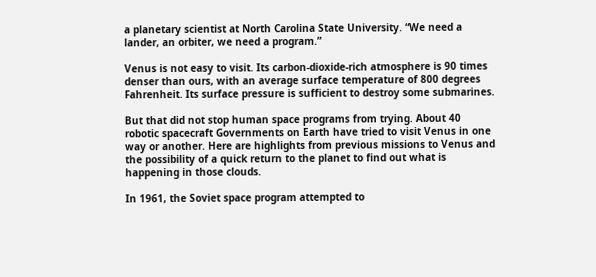a planetary scientist at North Carolina State University. “We need a lander, an orbiter, we need a program.”

Venus is not easy to visit. Its carbon-dioxide-rich atmosphere is 90 times denser than ours, with an average surface temperature of 800 degrees Fahrenheit. Its surface pressure is sufficient to destroy some submarines.

But that did not stop human space programs from trying. About 40 robotic spacecraft Governments on Earth have tried to visit Venus in one way or another. Here are highlights from previous missions to Venus and the possibility of a quick return to the planet to find out what is happening in those clouds.

In 1961, the Soviet space program attempted to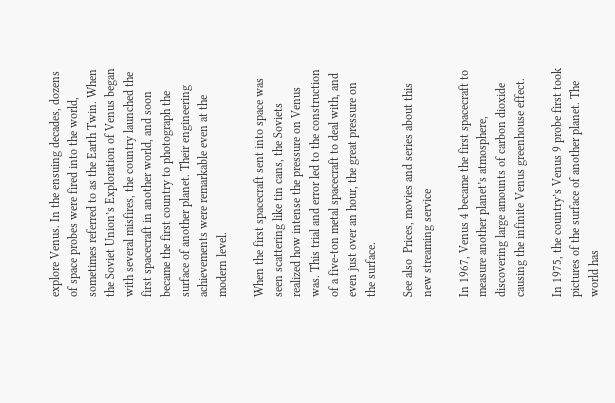explore Venus. In the ensuing decades, dozens of space probes were fired into the world, sometimes referred to as the Earth Twin. When the Soviet Union’s Exploration of Venus began with several misfires, the country launched the first spacecraft in another world, and soon became the first country to photograph the surface of another planet. Their engineering achievements were remarkable even at the modern level.

When the first spacecraft sent into space was seen scattering like tin cans, the Soviets realized how intense the pressure on Venus was. This trial and error led to the construction of a five-ton metal spacecraft to deal with, and even just over an hour, the great pressure on the surface.

See also  Prices, movies and series about this new streaming service

In 1967, Venus 4 became the first spacecraft to measure another planet’s atmosphere, discovering large amounts of carbon dioxide causing the infinite Venus greenhouse effect.

In 1975, the country’s Venus 9 probe first took pictures of the surface of another planet. The world has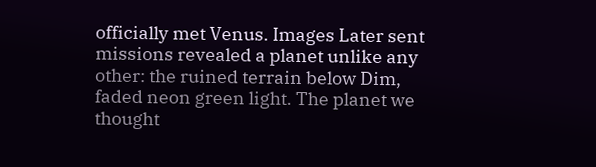officially met Venus. Images Later sent missions revealed a planet unlike any other: the ruined terrain below Dim, faded neon green light. The planet we thought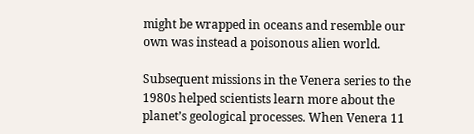might be wrapped in oceans and resemble our own was instead a poisonous alien world.

Subsequent missions in the Venera series to the 1980s helped scientists learn more about the planet’s geological processes. When Venera 11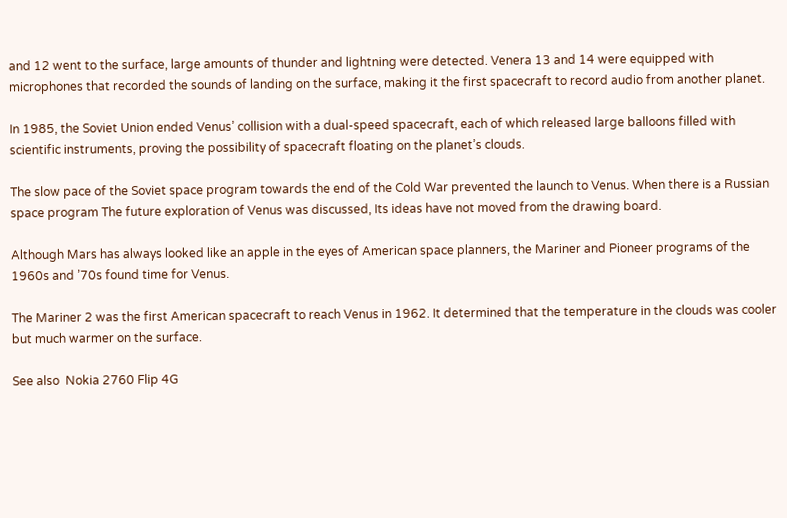and 12 went to the surface, large amounts of thunder and lightning were detected. Venera 13 and 14 were equipped with microphones that recorded the sounds of landing on the surface, making it the first spacecraft to record audio from another planet.

In 1985, the Soviet Union ended Venus’ collision with a dual-speed spacecraft, each of which released large balloons filled with scientific instruments, proving the possibility of spacecraft floating on the planet’s clouds.

The slow pace of the Soviet space program towards the end of the Cold War prevented the launch to Venus. When there is a Russian space program The future exploration of Venus was discussed, Its ideas have not moved from the drawing board.

Although Mars has always looked like an apple in the eyes of American space planners, the Mariner and Pioneer programs of the 1960s and ’70s found time for Venus.

The Mariner 2 was the first American spacecraft to reach Venus in 1962. It determined that the temperature in the clouds was cooler but much warmer on the surface.

See also  Nokia 2760 Flip 4G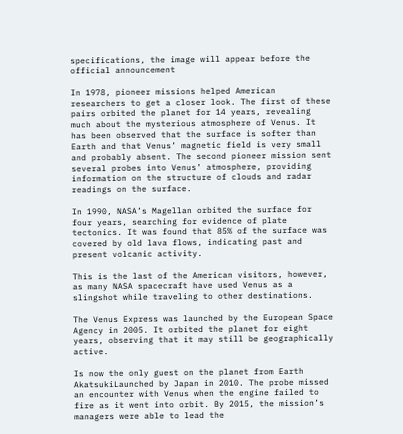specifications, the image will appear before the official announcement

In 1978, pioneer missions helped American researchers to get a closer look. The first of these pairs orbited the planet for 14 years, revealing much about the mysterious atmosphere of Venus. It has been observed that the surface is softer than Earth and that Venus’ magnetic field is very small and probably absent. The second pioneer mission sent several probes into Venus’ atmosphere, providing information on the structure of clouds and radar readings on the surface.

In 1990, NASA’s Magellan orbited the surface for four years, searching for evidence of plate tectonics. It was found that 85% of the surface was covered by old lava flows, indicating past and present volcanic activity.

This is the last of the American visitors, however, as many NASA spacecraft have used Venus as a slingshot while traveling to other destinations.

The Venus Express was launched by the European Space Agency in 2005. It orbited the planet for eight years, observing that it may still be geographically active.

Is now the only guest on the planet from Earth AkatsukiLaunched by Japan in 2010. The probe missed an encounter with Venus when the engine failed to fire as it went into orbit. By 2015, the mission’s managers were able to lead the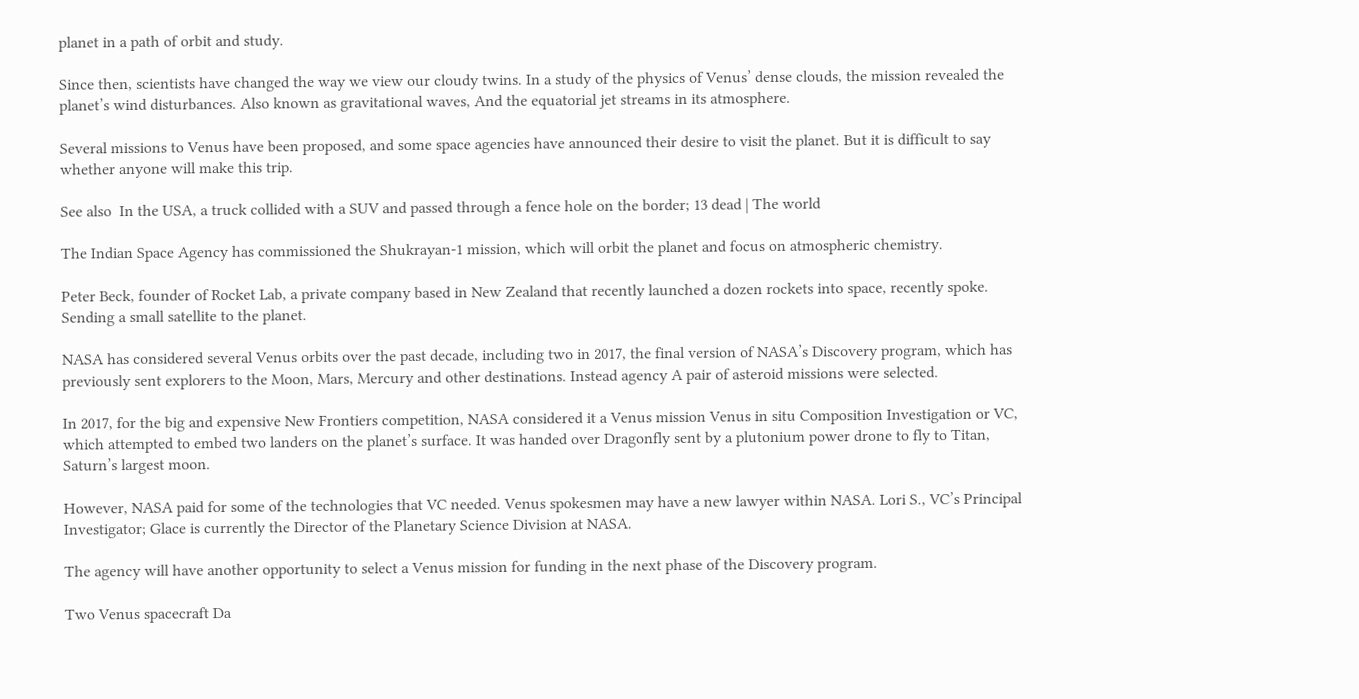planet in a path of orbit and study.

Since then, scientists have changed the way we view our cloudy twins. In a study of the physics of Venus’ dense clouds, the mission revealed the planet’s wind disturbances. Also known as gravitational waves, And the equatorial jet streams in its atmosphere.

Several missions to Venus have been proposed, and some space agencies have announced their desire to visit the planet. But it is difficult to say whether anyone will make this trip.

See also  In the USA, a truck collided with a SUV and passed through a fence hole on the border; 13 dead | The world

The Indian Space Agency has commissioned the Shukrayan-1 mission, which will orbit the planet and focus on atmospheric chemistry.

Peter Beck, founder of Rocket Lab, a private company based in New Zealand that recently launched a dozen rockets into space, recently spoke. Sending a small satellite to the planet.

NASA has considered several Venus orbits over the past decade, including two in 2017, the final version of NASA’s Discovery program, which has previously sent explorers to the Moon, Mars, Mercury and other destinations. Instead agency A pair of asteroid missions were selected.

In 2017, for the big and expensive New Frontiers competition, NASA considered it a Venus mission Venus in situ Composition Investigation or VC, which attempted to embed two landers on the planet’s surface. It was handed over Dragonfly sent by a plutonium power drone to fly to Titan, Saturn’s largest moon.

However, NASA paid for some of the technologies that VC needed. Venus spokesmen may have a new lawyer within NASA. Lori S., VC’s Principal Investigator; Glace is currently the Director of the Planetary Science Division at NASA.

The agency will have another opportunity to select a Venus mission for funding in the next phase of the Discovery program.

Two Venus spacecraft Da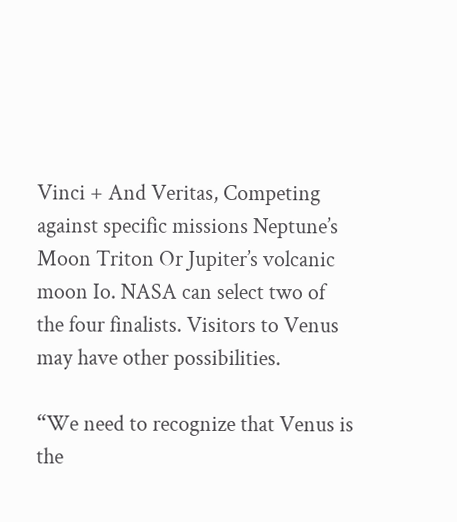Vinci + And Veritas, Competing against specific missions Neptune’s Moon Triton Or Jupiter’s volcanic moon Io. NASA can select two of the four finalists. Visitors to Venus may have other possibilities.

“We need to recognize that Venus is the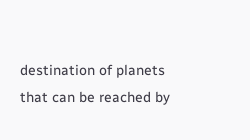destination of planets that can be reached by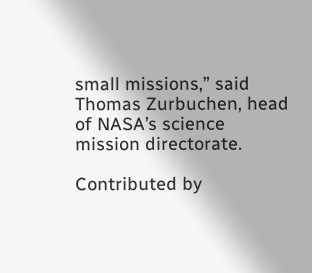small missions,” said Thomas Zurbuchen, head of NASA’s science mission directorate.

Contributed by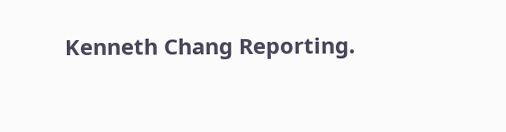Kenneth Chang Reporting.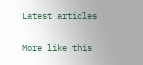Latest articles

More like this